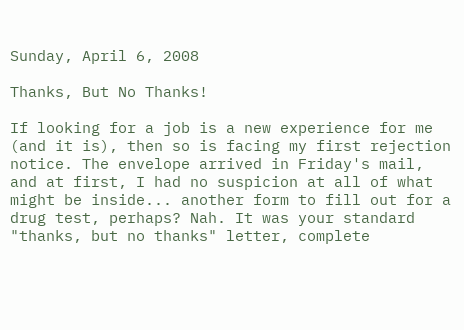Sunday, April 6, 2008

Thanks, But No Thanks!

If looking for a job is a new experience for me (and it is), then so is facing my first rejection notice. The envelope arrived in Friday's mail, and at first, I had no suspicion at all of what might be inside... another form to fill out for a drug test, perhaps? Nah. It was your standard "thanks, but no thanks" letter, complete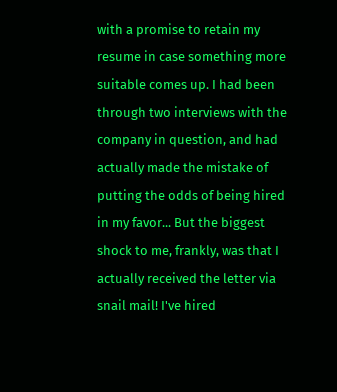with a promise to retain my resume in case something more suitable comes up. I had been through two interviews with the company in question, and had actually made the mistake of putting the odds of being hired in my favor... But the biggest shock to me, frankly, was that I actually received the letter via snail mail! I've hired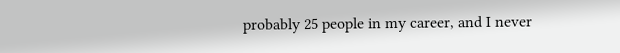probably 25 people in my career, and I never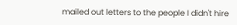mailed out letters to the people I didn't hire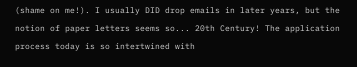(shame on me!). I usually DID drop emails in later years, but the notion of paper letters seems so... 20th Century! The application process today is so intertwined with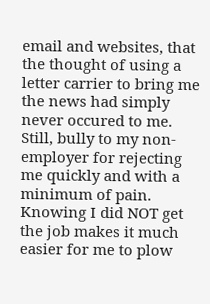email and websites, that the thought of using a letter carrier to bring me the news had simply never occured to me. Still, bully to my non-employer for rejecting me quickly and with a minimum of pain. Knowing I did NOT get the job makes it much easier for me to plow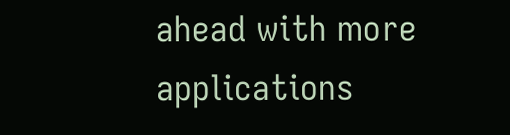ahead with more applications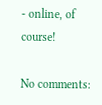- online, of course!

No comments: